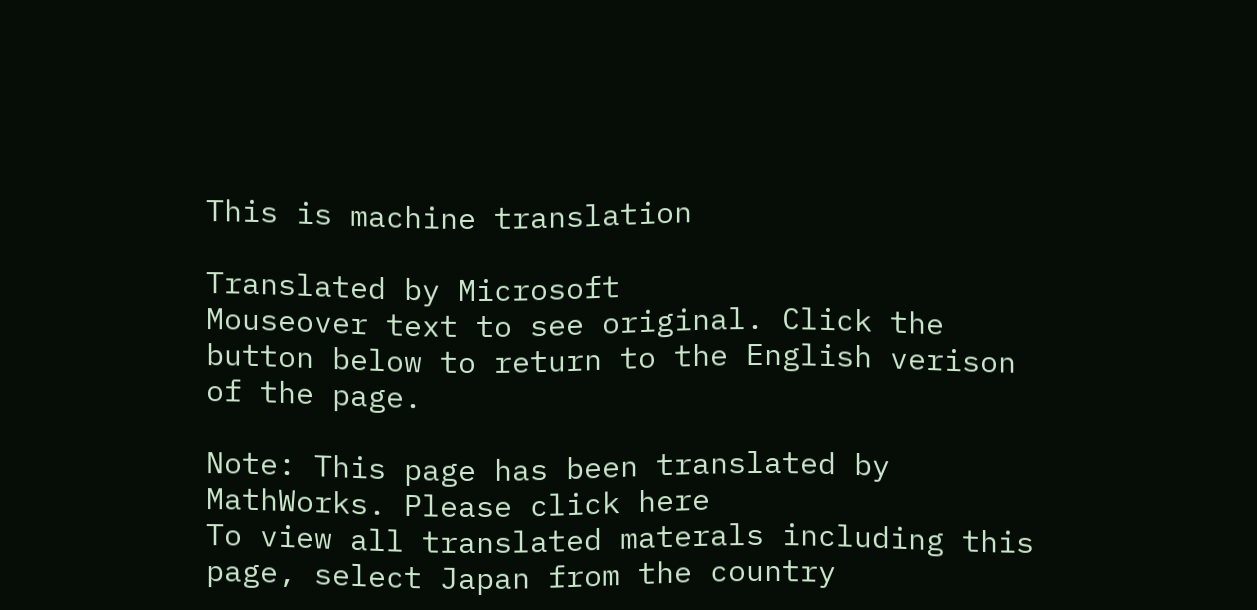This is machine translation

Translated by Microsoft
Mouseover text to see original. Click the button below to return to the English verison of the page.

Note: This page has been translated by MathWorks. Please click here
To view all translated materals including this page, select Japan from the country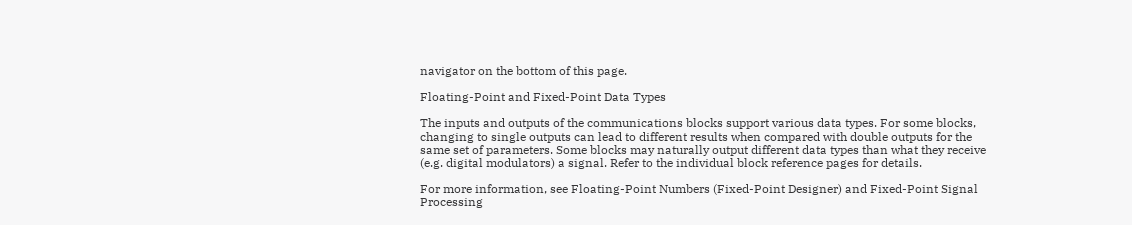navigator on the bottom of this page.

Floating-Point and Fixed-Point Data Types

The inputs and outputs of the communications blocks support various data types. For some blocks, changing to single outputs can lead to different results when compared with double outputs for the same set of parameters. Some blocks may naturally output different data types than what they receive (e.g. digital modulators) a signal. Refer to the individual block reference pages for details.

For more information, see Floating-Point Numbers (Fixed-Point Designer) and Fixed-Point Signal Processing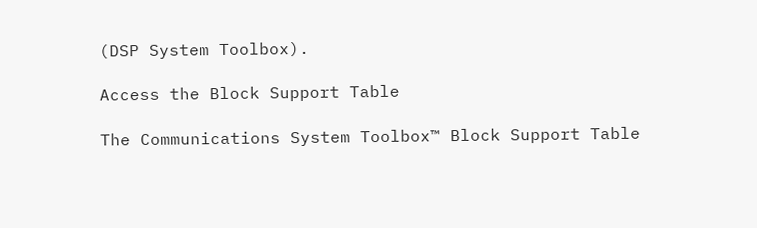(DSP System Toolbox).

Access the Block Support Table

The Communications System Toolbox™ Block Support Table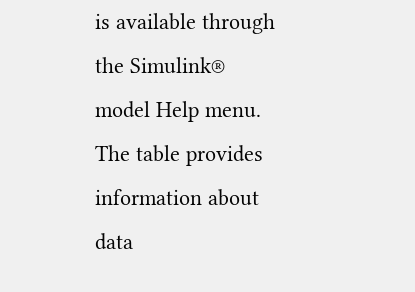is available through the Simulink® model Help menu. The table provides information about data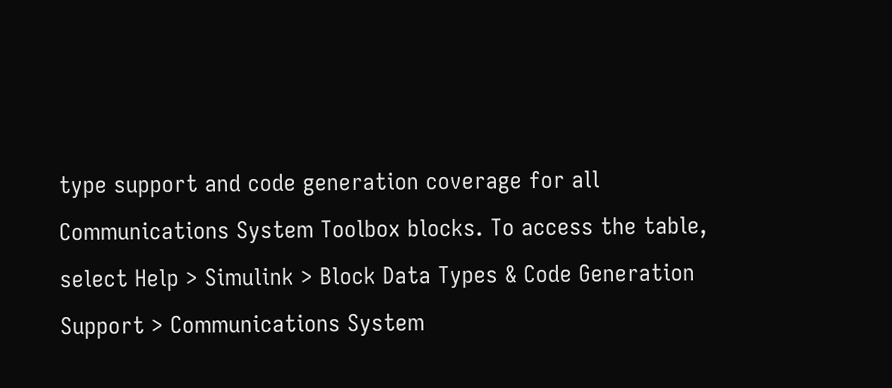type support and code generation coverage for all Communications System Toolbox blocks. To access the table, select Help > Simulink > Block Data Types & Code Generation Support > Communications System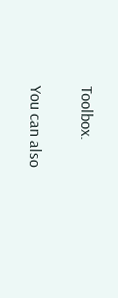Toolbox.

You can also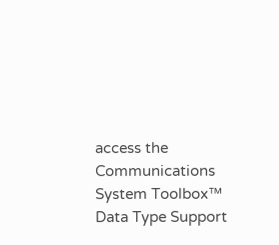access the Communications System Toolbox™ Data Type Support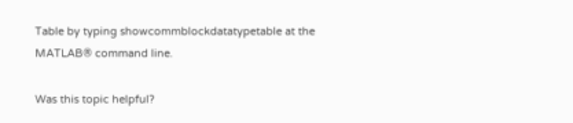Table by typing showcommblockdatatypetable at the MATLAB® command line.

Was this topic helpful?